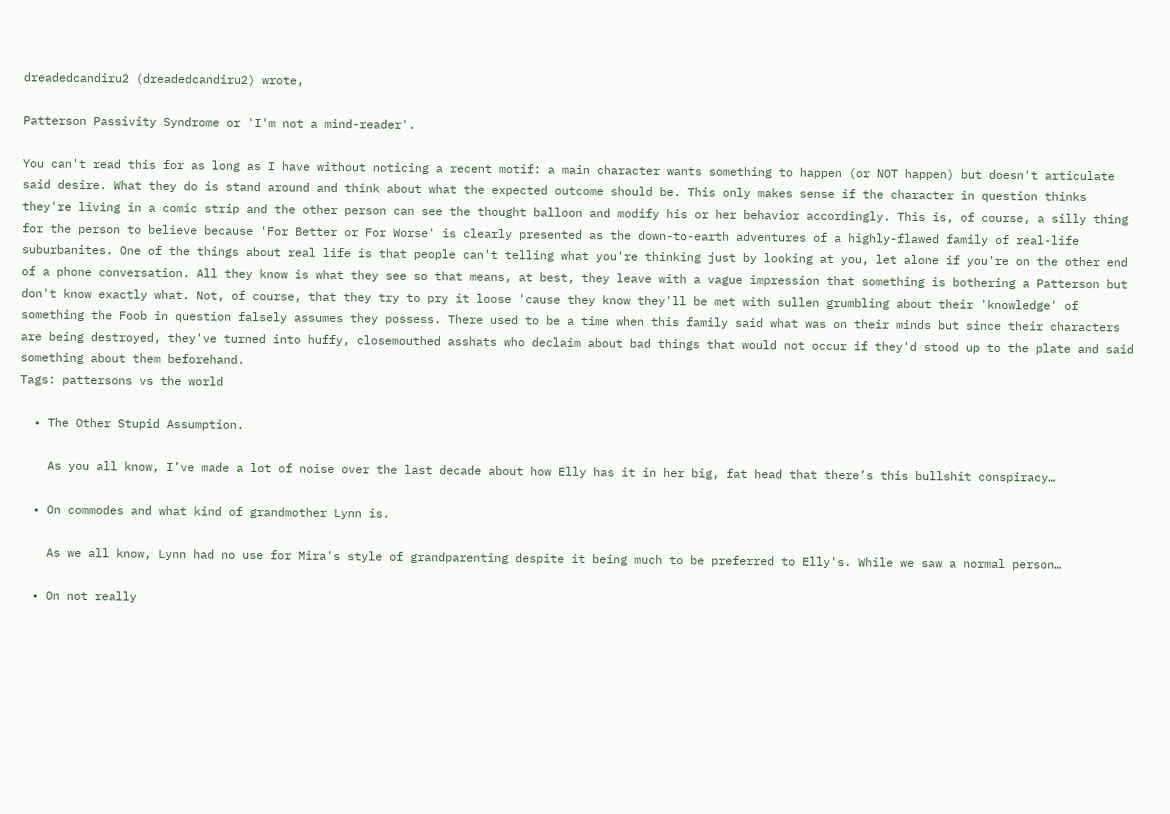dreadedcandiru2 (dreadedcandiru2) wrote,

Patterson Passivity Syndrome or 'I'm not a mind-reader'.

You can't read this for as long as I have without noticing a recent motif: a main character wants something to happen (or NOT happen) but doesn't articulate said desire. What they do is stand around and think about what the expected outcome should be. This only makes sense if the character in question thinks they're living in a comic strip and the other person can see the thought balloon and modify his or her behavior accordingly. This is, of course, a silly thing for the person to believe because 'For Better or For Worse' is clearly presented as the down-to-earth adventures of a highly-flawed family of real-life suburbanites. One of the things about real life is that people can't telling what you're thinking just by looking at you, let alone if you're on the other end of a phone conversation. All they know is what they see so that means, at best, they leave with a vague impression that something is bothering a Patterson but don't know exactly what. Not, of course, that they try to pry it loose 'cause they know they'll be met with sullen grumbling about their 'knowledge' of something the Foob in question falsely assumes they possess. There used to be a time when this family said what was on their minds but since their characters are being destroyed, they've turned into huffy, closemouthed asshats who declaim about bad things that would not occur if they'd stood up to the plate and said something about them beforehand.
Tags: pattersons vs the world

  • The Other Stupid Assumption.

    As you all know, I’ve made a lot of noise over the last decade about how Elly has it in her big, fat head that there’s this bullshit conspiracy…

  • On commodes and what kind of grandmother Lynn is.

    As we all know, Lynn had no use for Mira's style of grandparenting despite it being much to be preferred to Elly's. While we saw a normal person…

  • On not really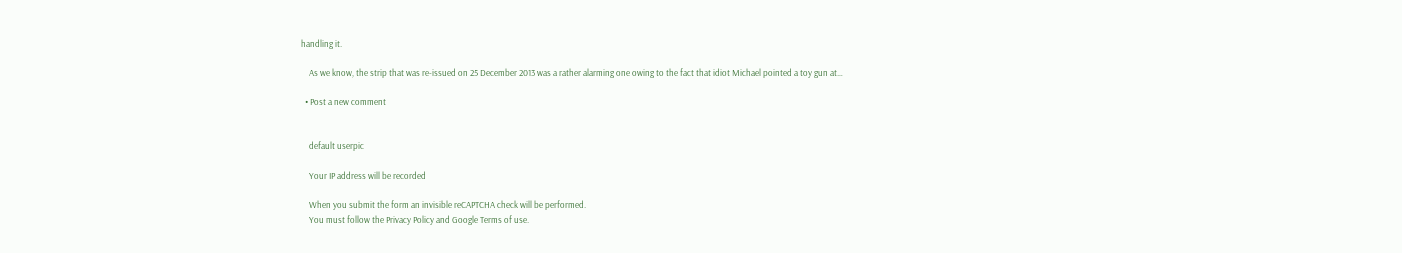handling it.

    As we know, the strip that was re-issued on 25 December 2013 was a rather alarming one owing to the fact that idiot Michael pointed a toy gun at…

  • Post a new comment


    default userpic

    Your IP address will be recorded

    When you submit the form an invisible reCAPTCHA check will be performed.
    You must follow the Privacy Policy and Google Terms of use.